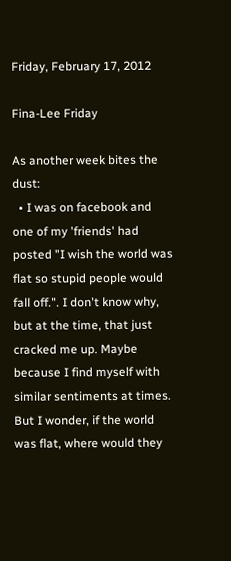Friday, February 17, 2012

Fina-Lee Friday

As another week bites the dust:
  • I was on facebook and one of my 'friends' had posted "I wish the world was flat so stupid people would fall off.". I don't know why, but at the time, that just cracked me up. Maybe because I find myself with similar sentiments at times. But I wonder, if the world was flat, where would they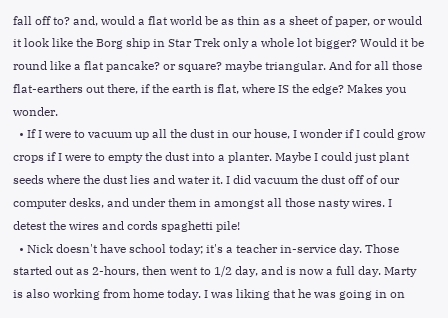fall off to? and, would a flat world be as thin as a sheet of paper, or would it look like the Borg ship in Star Trek only a whole lot bigger? Would it be round like a flat pancake? or square? maybe triangular. And for all those flat-earthers out there, if the earth is flat, where IS the edge? Makes you wonder.
  • If I were to vacuum up all the dust in our house, I wonder if I could grow crops if I were to empty the dust into a planter. Maybe I could just plant seeds where the dust lies and water it. I did vacuum the dust off of our computer desks, and under them in amongst all those nasty wires. I detest the wires and cords spaghetti pile!
  • Nick doesn't have school today; it's a teacher in-service day. Those started out as 2-hours, then went to 1/2 day, and is now a full day. Marty is also working from home today. I was liking that he was going in on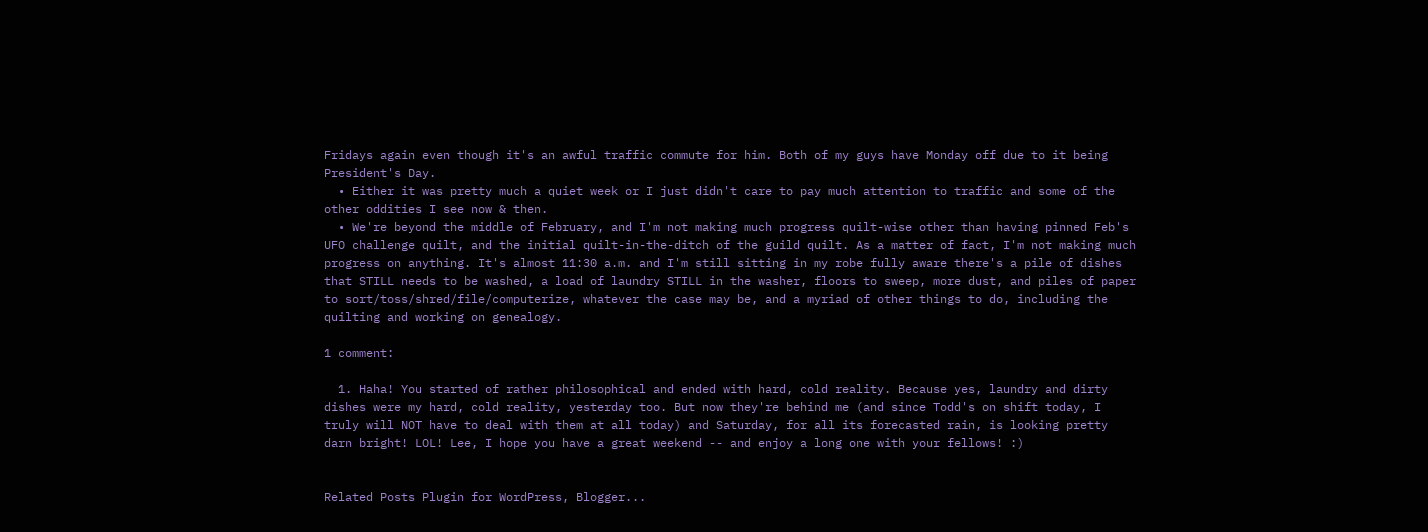Fridays again even though it's an awful traffic commute for him. Both of my guys have Monday off due to it being President's Day.
  • Either it was pretty much a quiet week or I just didn't care to pay much attention to traffic and some of the other oddities I see now & then.
  • We're beyond the middle of February, and I'm not making much progress quilt-wise other than having pinned Feb's UFO challenge quilt, and the initial quilt-in-the-ditch of the guild quilt. As a matter of fact, I'm not making much progress on anything. It's almost 11:30 a.m. and I'm still sitting in my robe fully aware there's a pile of dishes that STILL needs to be washed, a load of laundry STILL in the washer, floors to sweep, more dust, and piles of paper to sort/toss/shred/file/computerize, whatever the case may be, and a myriad of other things to do, including the quilting and working on genealogy.

1 comment:

  1. Haha! You started of rather philosophical and ended with hard, cold reality. Because yes, laundry and dirty dishes were my hard, cold reality, yesterday too. But now they're behind me (and since Todd's on shift today, I truly will NOT have to deal with them at all today) and Saturday, for all its forecasted rain, is looking pretty darn bright! LOL! Lee, I hope you have a great weekend -- and enjoy a long one with your fellows! :)


Related Posts Plugin for WordPress, Blogger...